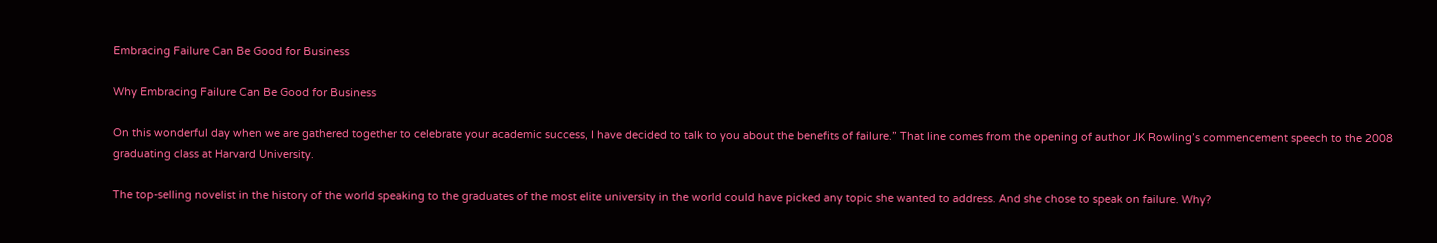Embracing Failure Can Be Good for Business

Why Embracing Failure Can Be Good for Business

On this wonderful day when we are gathered together to celebrate your academic success, I have decided to talk to you about the benefits of failure.” That line comes from the opening of author JK Rowling’s commencement speech to the 2008 graduating class at Harvard University.

The top-selling novelist in the history of the world speaking to the graduates of the most elite university in the world could have picked any topic she wanted to address. And she chose to speak on failure. Why?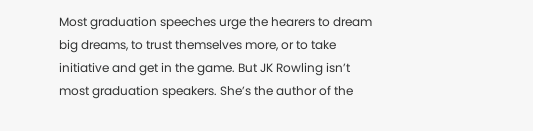Most graduation speeches urge the hearers to dream big dreams, to trust themselves more, or to take initiative and get in the game. But JK Rowling isn’t most graduation speakers. She’s the author of the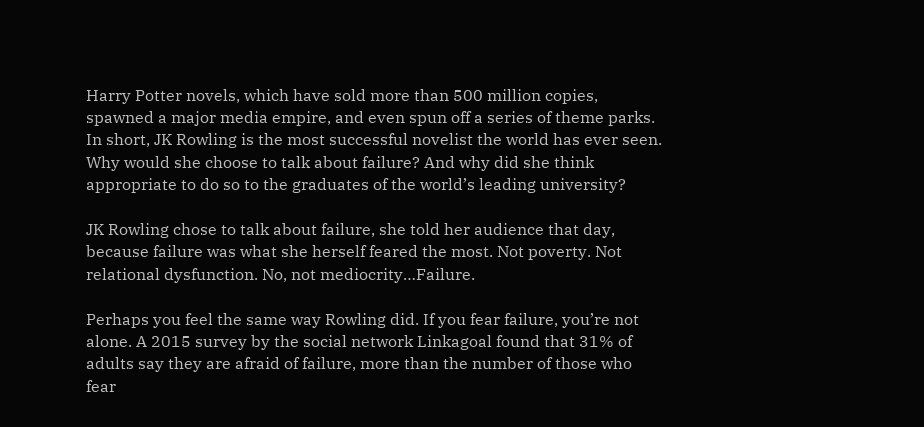Harry Potter novels, which have sold more than 500 million copies, spawned a major media empire, and even spun off a series of theme parks. In short, JK Rowling is the most successful novelist the world has ever seen. Why would she choose to talk about failure? And why did she think appropriate to do so to the graduates of the world’s leading university?

JK Rowling chose to talk about failure, she told her audience that day, because failure was what she herself feared the most. Not poverty. Not relational dysfunction. No, not mediocrity…Failure.

Perhaps you feel the same way Rowling did. If you fear failure, you’re not alone. A 2015 survey by the social network Linkagoal found that 31% of adults say they are afraid of failure, more than the number of those who fear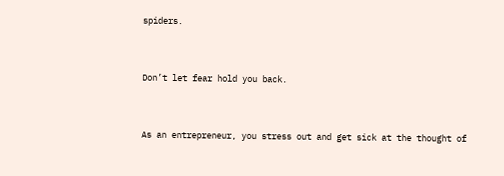spiders.


Don’t let fear hold you back.


As an entrepreneur, you stress out and get sick at the thought of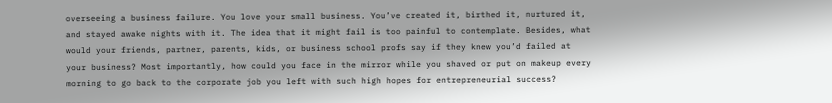overseeing a business failure. You love your small business. You’ve created it, birthed it, nurtured it, and stayed awake nights with it. The idea that it might fail is too painful to contemplate. Besides, what would your friends, partner, parents, kids, or business school profs say if they knew you’d failed at your business? Most importantly, how could you face in the mirror while you shaved or put on makeup every morning to go back to the corporate job you left with such high hopes for entrepreneurial success?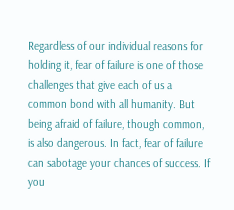Regardless of our individual reasons for holding it, fear of failure is one of those challenges that give each of us a common bond with all humanity. But being afraid of failure, though common, is also dangerous. In fact, fear of failure can sabotage your chances of success. If you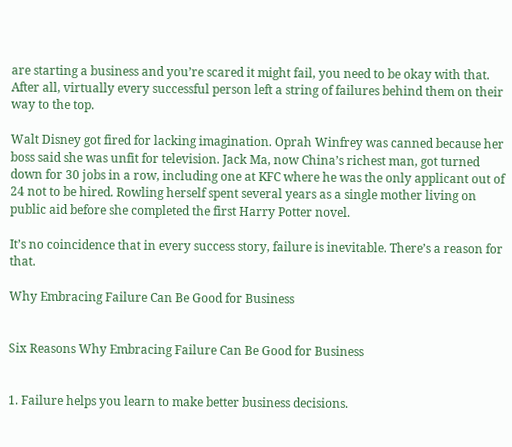are starting a business and you’re scared it might fail, you need to be okay with that. After all, virtually every successful person left a string of failures behind them on their way to the top.

Walt Disney got fired for lacking imagination. Oprah Winfrey was canned because her boss said she was unfit for television. Jack Ma, now China’s richest man, got turned down for 30 jobs in a row, including one at KFC where he was the only applicant out of 24 not to be hired. Rowling herself spent several years as a single mother living on public aid before she completed the first Harry Potter novel.

It’s no coincidence that in every success story, failure is inevitable. There’s a reason for that.

Why Embracing Failure Can Be Good for Business


Six Reasons Why Embracing Failure Can Be Good for Business


1. Failure helps you learn to make better business decisions.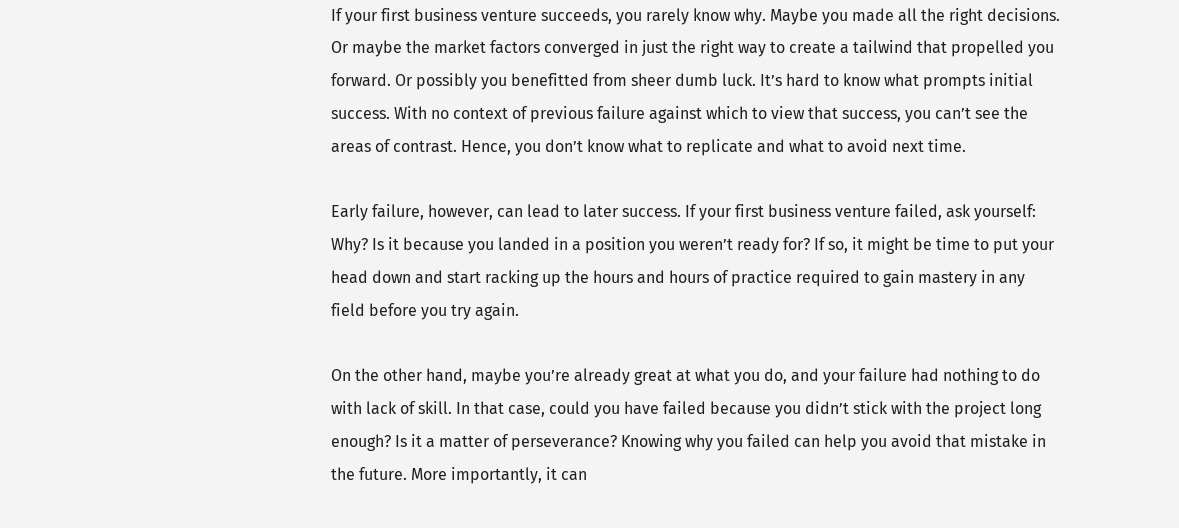If your first business venture succeeds, you rarely know why. Maybe you made all the right decisions. Or maybe the market factors converged in just the right way to create a tailwind that propelled you forward. Or possibly you benefitted from sheer dumb luck. It’s hard to know what prompts initial success. With no context of previous failure against which to view that success, you can’t see the areas of contrast. Hence, you don’t know what to replicate and what to avoid next time.

Early failure, however, can lead to later success. If your first business venture failed, ask yourself: Why? Is it because you landed in a position you weren’t ready for? If so, it might be time to put your head down and start racking up the hours and hours of practice required to gain mastery in any field before you try again.

On the other hand, maybe you’re already great at what you do, and your failure had nothing to do with lack of skill. In that case, could you have failed because you didn’t stick with the project long enough? Is it a matter of perseverance? Knowing why you failed can help you avoid that mistake in the future. More importantly, it can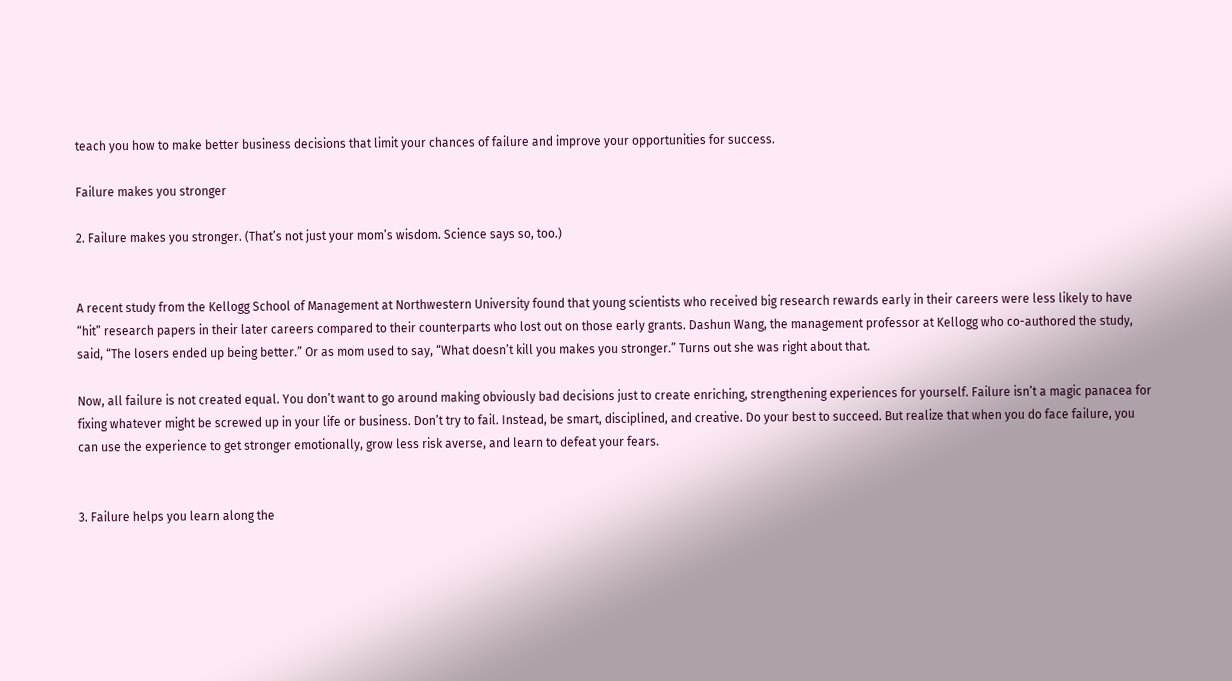teach you how to make better business decisions that limit your chances of failure and improve your opportunities for success.

Failure makes you stronger

2. Failure makes you stronger. (That’s not just your mom’s wisdom. Science says so, too.)


A recent study from the Kellogg School of Management at Northwestern University found that young scientists who received big research rewards early in their careers were less likely to have “hit” research papers in their later careers compared to their counterparts who lost out on those early grants. Dashun Wang, the management professor at Kellogg who co-authored the study, said, “The losers ended up being better.” Or as mom used to say, “What doesn’t kill you makes you stronger.” Turns out she was right about that.

Now, all failure is not created equal. You don’t want to go around making obviously bad decisions just to create enriching, strengthening experiences for yourself. Failure isn’t a magic panacea for fixing whatever might be screwed up in your life or business. Don’t try to fail. Instead, be smart, disciplined, and creative. Do your best to succeed. But realize that when you do face failure, you can use the experience to get stronger emotionally, grow less risk averse, and learn to defeat your fears.


3. Failure helps you learn along the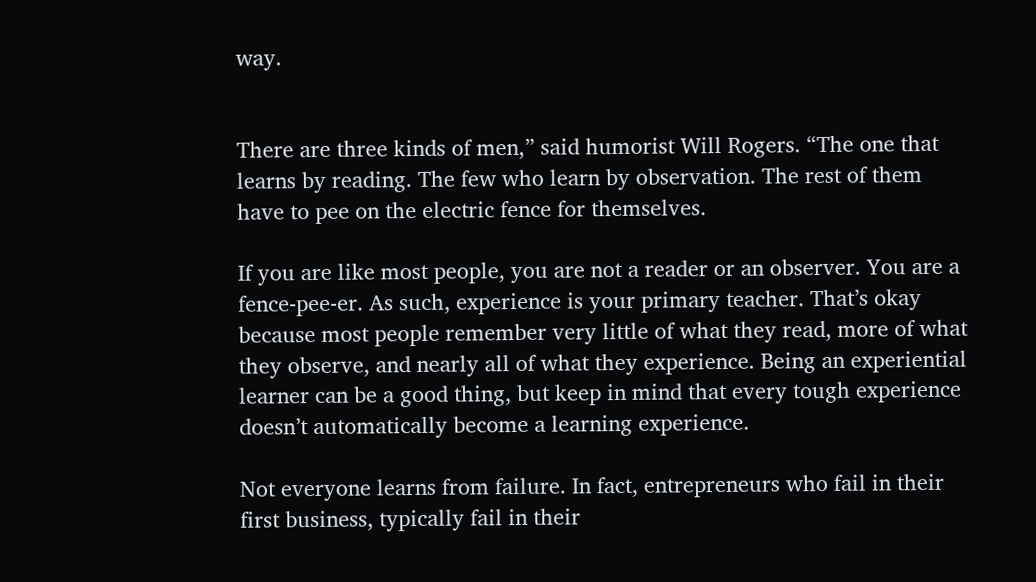way.


There are three kinds of men,” said humorist Will Rogers. “The one that learns by reading. The few who learn by observation. The rest of them have to pee on the electric fence for themselves.

If you are like most people, you are not a reader or an observer. You are a fence-pee-er. As such, experience is your primary teacher. That’s okay because most people remember very little of what they read, more of what they observe, and nearly all of what they experience. Being an experiential learner can be a good thing, but keep in mind that every tough experience doesn’t automatically become a learning experience.

Not everyone learns from failure. In fact, entrepreneurs who fail in their first business, typically fail in their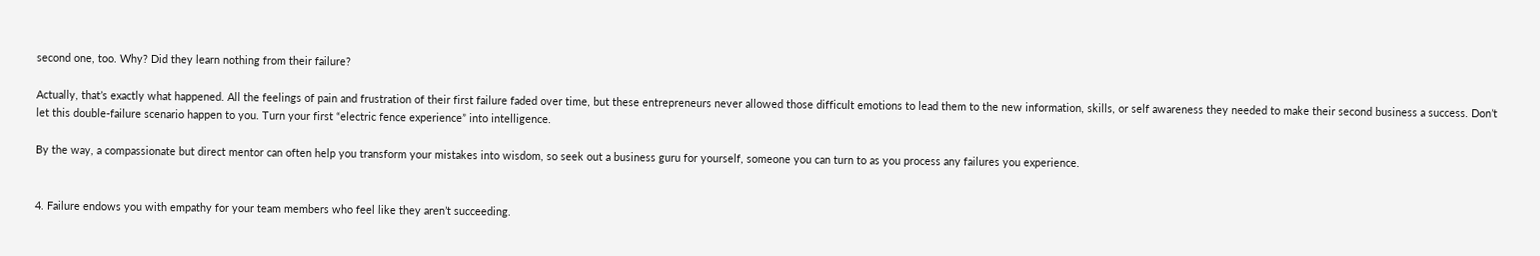second one, too. Why? Did they learn nothing from their failure?

Actually, that’s exactly what happened. All the feelings of pain and frustration of their first failure faded over time, but these entrepreneurs never allowed those difficult emotions to lead them to the new information, skills, or self awareness they needed to make their second business a success. Don’t let this double-failure scenario happen to you. Turn your first “electric fence experience” into intelligence.

By the way, a compassionate but direct mentor can often help you transform your mistakes into wisdom, so seek out a business guru for yourself, someone you can turn to as you process any failures you experience.


4. Failure endows you with empathy for your team members who feel like they aren’t succeeding.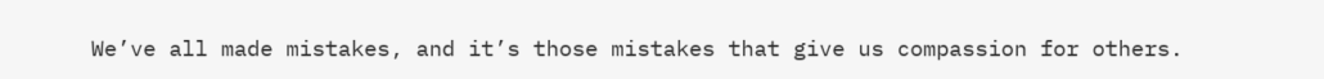We’ve all made mistakes, and it’s those mistakes that give us compassion for others.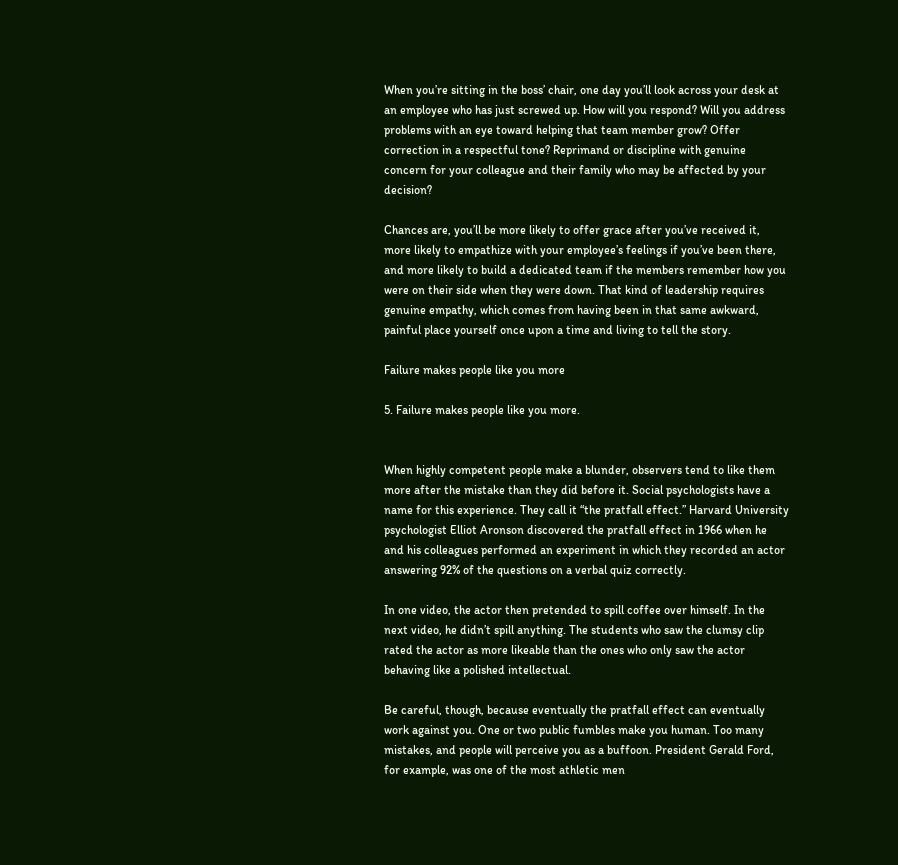When you’re sitting in the boss’ chair, one day you’ll look across your desk at an employee who has just screwed up. How will you respond? Will you address problems with an eye toward helping that team member grow? Offer correction in a respectful tone? Reprimand or discipline with genuine concern for your colleague and their family who may be affected by your decision?

Chances are, you’ll be more likely to offer grace after you’ve received it, more likely to empathize with your employee’s feelings if you’ve been there, and more likely to build a dedicated team if the members remember how you were on their side when they were down. That kind of leadership requires genuine empathy, which comes from having been in that same awkward, painful place yourself once upon a time and living to tell the story.

Failure makes people like you more

5. Failure makes people like you more.


When highly competent people make a blunder, observers tend to like them more after the mistake than they did before it. Social psychologists have a name for this experience. They call it “the pratfall effect.” Harvard University psychologist Elliot Aronson discovered the pratfall effect in 1966 when he and his colleagues performed an experiment in which they recorded an actor answering 92% of the questions on a verbal quiz correctly.

In one video, the actor then pretended to spill coffee over himself. In the next video, he didn’t spill anything. The students who saw the clumsy clip rated the actor as more likeable than the ones who only saw the actor behaving like a polished intellectual.

Be careful, though, because eventually the pratfall effect can eventually work against you. One or two public fumbles make you human. Too many mistakes, and people will perceive you as a buffoon. President Gerald Ford, for example, was one of the most athletic men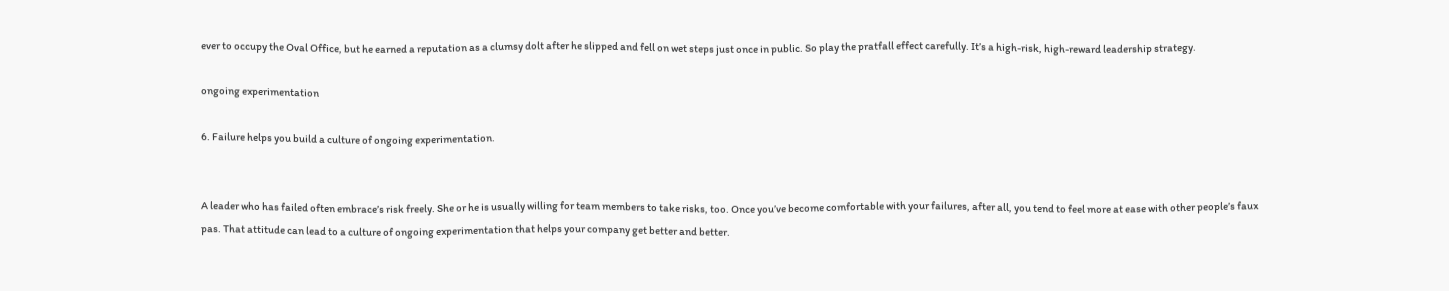ever to occupy the Oval Office, but he earned a reputation as a clumsy dolt after he slipped and fell on wet steps just once in public. So play the pratfall effect carefully. It’s a high-risk, high-reward leadership strategy.

ongoing experimentation

6. Failure helps you build a culture of ongoing experimentation.


A leader who has failed often embrace’s risk freely. She or he is usually willing for team members to take risks, too. Once you’ve become comfortable with your failures, after all, you tend to feel more at ease with other people’s faux pas. That attitude can lead to a culture of ongoing experimentation that helps your company get better and better.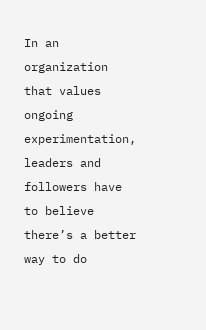In an organization that values ongoing experimentation, leaders and followers have to believe there’s a better way to do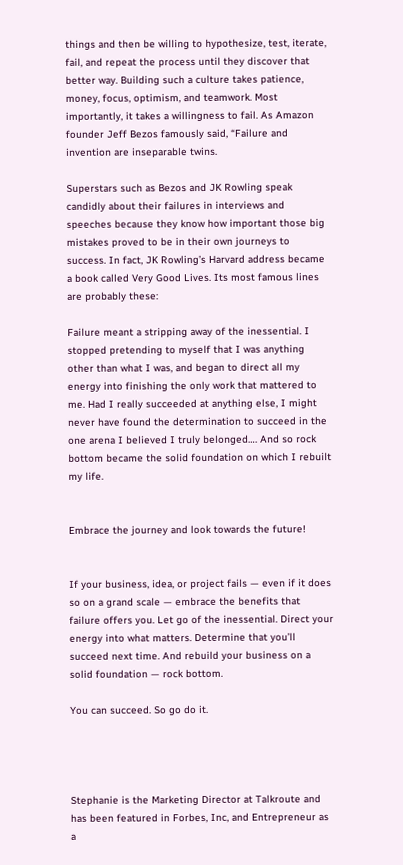things and then be willing to hypothesize, test, iterate, fail, and repeat the process until they discover that better way. Building such a culture takes patience, money, focus, optimism, and teamwork. Most importantly, it takes a willingness to fail. As Amazon founder Jeff Bezos famously said, “Failure and invention are inseparable twins.

Superstars such as Bezos and JK Rowling speak candidly about their failures in interviews and speeches because they know how important those big mistakes proved to be in their own journeys to success. In fact, JK Rowling’s Harvard address became a book called Very Good Lives. Its most famous lines are probably these:

Failure meant a stripping away of the inessential. I stopped pretending to myself that I was anything other than what I was, and began to direct all my energy into finishing the only work that mattered to me. Had I really succeeded at anything else, I might never have found the determination to succeed in the one arena I believed I truly belonged…. And so rock bottom became the solid foundation on which I rebuilt my life.


Embrace the journey and look towards the future!


If your business, idea, or project fails — even if it does so on a grand scale — embrace the benefits that failure offers you. Let go of the inessential. Direct your energy into what matters. Determine that you’ll succeed next time. And rebuild your business on a solid foundation — rock bottom.

You can succeed. So go do it.




Stephanie is the Marketing Director at Talkroute and has been featured in Forbes, Inc, and Entrepreneur as a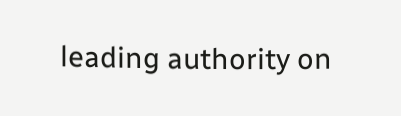leading authority on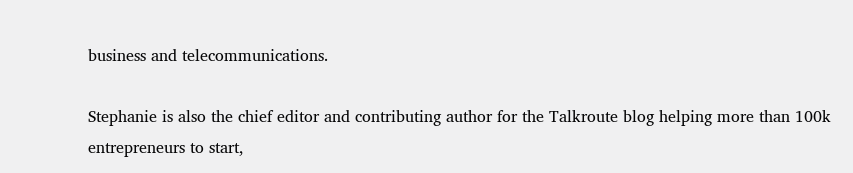business and telecommunications.

Stephanie is also the chief editor and contributing author for the Talkroute blog helping more than 100k entrepreneurs to start,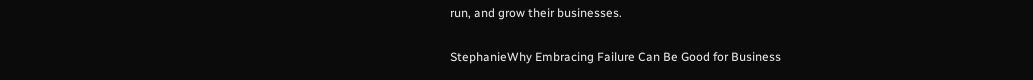run, and grow their businesses.

StephanieWhy Embracing Failure Can Be Good for Business